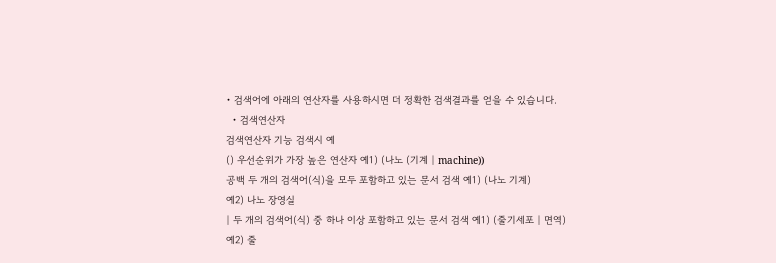• 검색어에 아래의 연산자를 사용하시면 더 정확한 검색결과를 얻을 수 있습니다.
  • 검색연산자
검색연산자 기능 검색시 예
() 우선순위가 가장 높은 연산자 예1) (나노 (기계 | machine))
공백 두 개의 검색어(식)을 모두 포함하고 있는 문서 검색 예1) (나노 기계)
예2) 나노 장영실
| 두 개의 검색어(식) 중 하나 이상 포함하고 있는 문서 검색 예1) (줄기세포 | 면역)
예2) 줄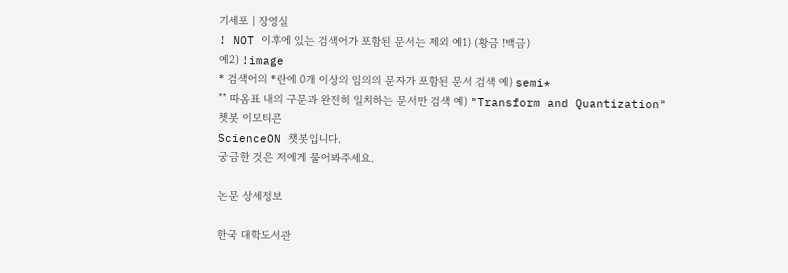기세포 | 장영실
! NOT 이후에 있는 검색어가 포함된 문서는 제외 예1) (황금 !백금)
예2) !image
* 검색어의 *란에 0개 이상의 임의의 문자가 포함된 문서 검색 예) semi*
"" 따옴표 내의 구문과 완전히 일치하는 문서만 검색 예) "Transform and Quantization"
쳇봇 이모티콘
ScienceON 챗봇입니다.
궁금한 것은 저에게 물어봐주세요.

논문 상세정보

한국 대학도서관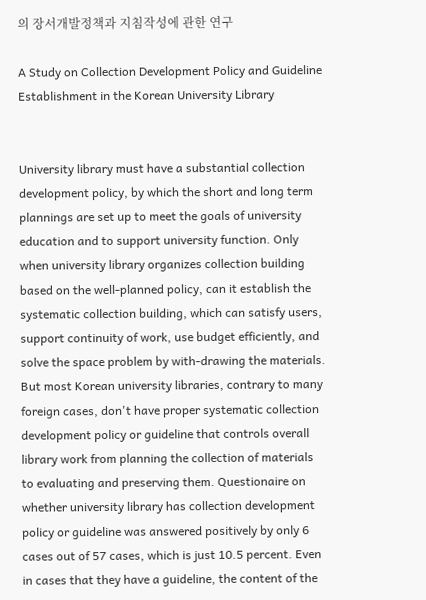의 장서개발정책과 지침작성에 관한 연구

A Study on Collection Development Policy and Guideline Establishment in the Korean University Library


University library must have a substantial collection development policy, by which the short and long term plannings are set up to meet the goals of university education and to support university function. Only when university library organizes collection building based on the well-planned policy, can it establish the systematic collection building, which can satisfy users, support continuity of work, use budget efficiently, and solve the space problem by with-drawing the materials. But most Korean university libraries, contrary to many foreign cases, don't have proper systematic collection development policy or guideline that controls overall library work from planning the collection of materials to evaluating and preserving them. Questionaire on whether university library has collection development policy or guideline was answered positively by only 6 cases out of 57 cases, which is just 10.5 percent. Even in cases that they have a guideline, the content of the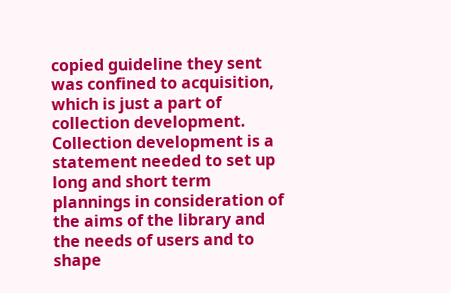copied guideline they sent was confined to acquisition, which is just a part of collection development. Collection development is a statement needed to set up long and short term plannings in consideration of the aims of the library and the needs of users and to shape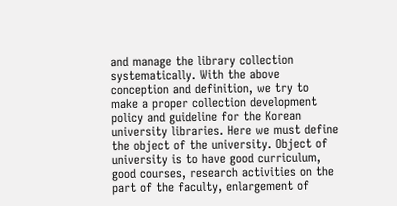and manage the library collection systematically. With the above conception and definition, we try to make a proper collection development policy and guideline for the Korean university libraries. Here we must define the object of the university. Object of university is to have good curriculum, good courses, research activities on the part of the faculty, enlargement of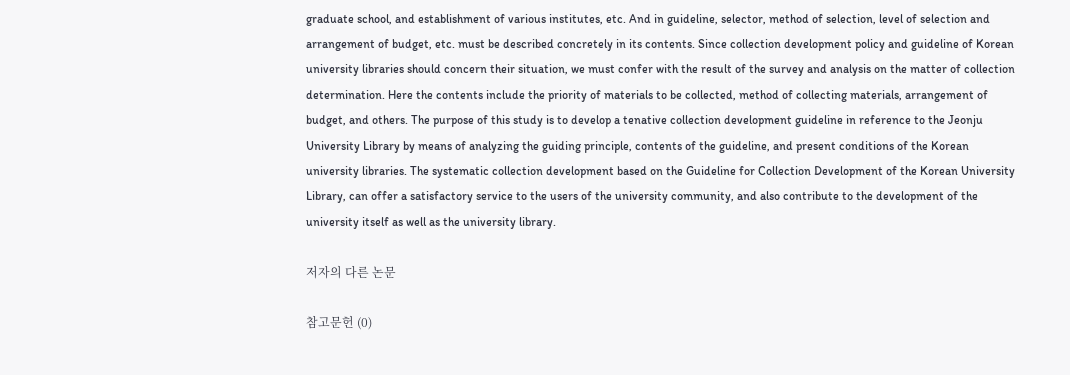graduate school, and establishment of various institutes, etc. And in guideline, selector, method of selection, level of selection and arrangement of budget, etc. must be described concretely in its contents. Since collection development policy and guideline of Korean university libraries should concern their situation, we must confer with the result of the survey and analysis on the matter of collection determination. Here the contents include the priority of materials to be collected, method of collecting materials, arrangement of budget, and others. The purpose of this study is to develop a tenative collection development guideline in reference to the Jeonju University Library by means of analyzing the guiding principle, contents of the guideline, and present conditions of the Korean university libraries. The systematic collection development based on the Guideline for Collection Development of the Korean University Library, can offer a satisfactory service to the users of the university community, and also contribute to the development of the university itself as well as the university library.

저자의 다른 논문

참고문헌 (0)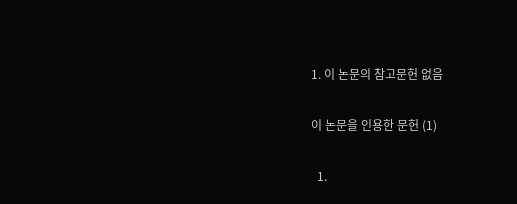1. 이 논문의 참고문헌 없음

이 논문을 인용한 문헌 (1)

  1.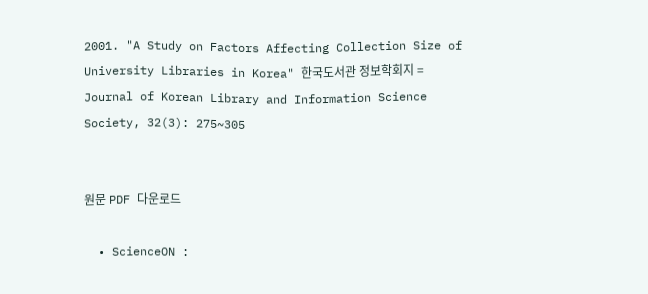2001. "A Study on Factors Affecting Collection Size of University Libraries in Korea" 한국도서관 정보학회지 = Journal of Korean Library and Information Science Society, 32(3): 275~305


원문 PDF 다운로드

  • ScienceON :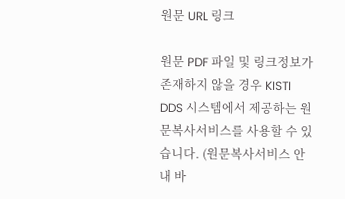원문 URL 링크

원문 PDF 파일 및 링크정보가 존재하지 않을 경우 KISTI DDS 시스템에서 제공하는 원문복사서비스를 사용할 수 있습니다. (원문복사서비스 안내 바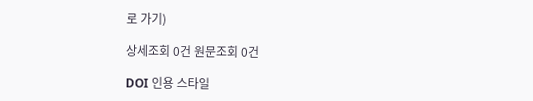로 가기)

상세조회 0건 원문조회 0건

DOI 인용 스타일